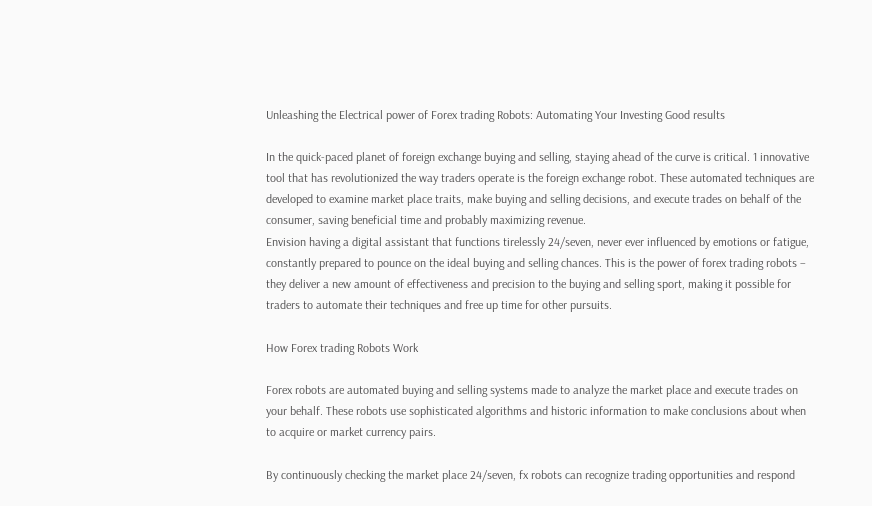Unleashing the Electrical power of Forex trading Robots: Automating Your Investing Good results

In the quick-paced planet of foreign exchange buying and selling, staying ahead of the curve is critical. 1 innovative tool that has revolutionized the way traders operate is the foreign exchange robot. These automated techniques are developed to examine market place traits, make buying and selling decisions, and execute trades on behalf of the consumer, saving beneficial time and probably maximizing revenue.
Envision having a digital assistant that functions tirelessly 24/seven, never ever influenced by emotions or fatigue, constantly prepared to pounce on the ideal buying and selling chances. This is the power of forex trading robots – they deliver a new amount of effectiveness and precision to the buying and selling sport, making it possible for traders to automate their techniques and free up time for other pursuits.

How Forex trading Robots Work

Forex robots are automated buying and selling systems made to analyze the market place and execute trades on your behalf. These robots use sophisticated algorithms and historic information to make conclusions about when to acquire or market currency pairs.

By continuously checking the market place 24/seven, fx robots can recognize trading opportunities and respond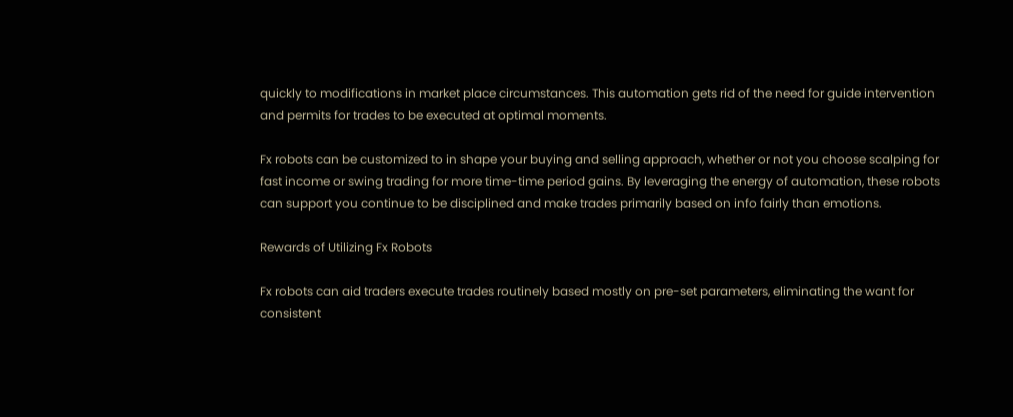quickly to modifications in market place circumstances. This automation gets rid of the need for guide intervention and permits for trades to be executed at optimal moments.

Fx robots can be customized to in shape your buying and selling approach, whether or not you choose scalping for fast income or swing trading for more time-time period gains. By leveraging the energy of automation, these robots can support you continue to be disciplined and make trades primarily based on info fairly than emotions.

Rewards of Utilizing Fx Robots

Fx robots can aid traders execute trades routinely based mostly on pre-set parameters, eliminating the want for consistent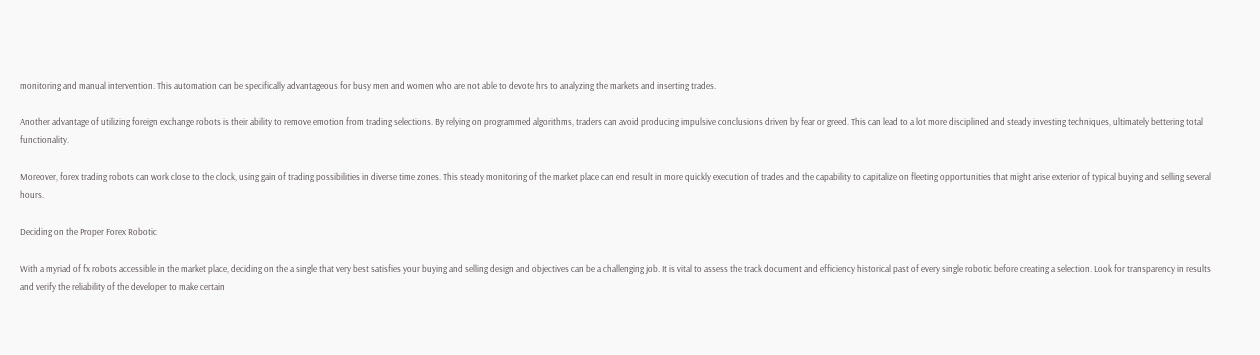monitoring and manual intervention. This automation can be specifically advantageous for busy men and women who are not able to devote hrs to analyzing the markets and inserting trades.

Another advantage of utilizing foreign exchange robots is their ability to remove emotion from trading selections. By relying on programmed algorithms, traders can avoid producing impulsive conclusions driven by fear or greed. This can lead to a lot more disciplined and steady investing techniques, ultimately bettering total functionality.

Moreover, forex trading robots can work close to the clock, using gain of trading possibilities in diverse time zones. This steady monitoring of the market place can end result in more quickly execution of trades and the capability to capitalize on fleeting opportunities that might arise exterior of typical buying and selling several hours.

Deciding on the Proper Forex Robotic

With a myriad of fx robots accessible in the market place, deciding on the a single that very best satisfies your buying and selling design and objectives can be a challenging job. It is vital to assess the track document and efficiency historical past of every single robotic before creating a selection. Look for transparency in results and verify the reliability of the developer to make certain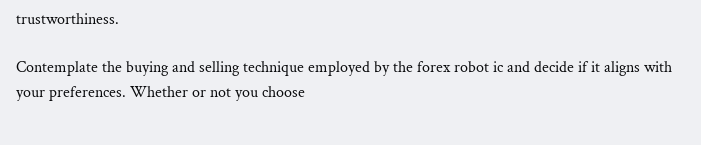trustworthiness.

Contemplate the buying and selling technique employed by the forex robot ic and decide if it aligns with your preferences. Whether or not you choose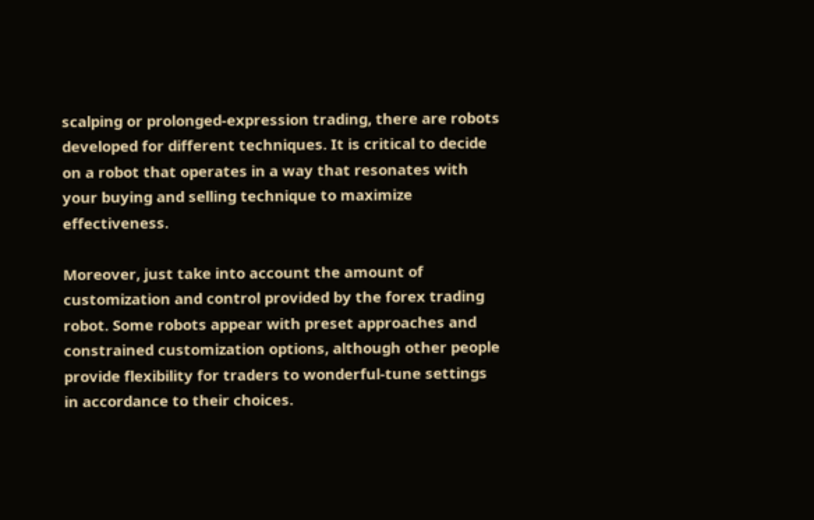scalping or prolonged-expression trading, there are robots developed for different techniques. It is critical to decide on a robot that operates in a way that resonates with your buying and selling technique to maximize effectiveness.

Moreover, just take into account the amount of customization and control provided by the forex trading robot. Some robots appear with preset approaches and constrained customization options, although other people provide flexibility for traders to wonderful-tune settings in accordance to their choices.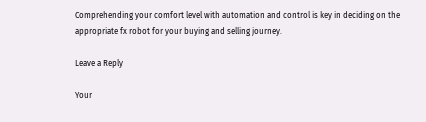Comprehending your comfort level with automation and control is key in deciding on the appropriate fx robot for your buying and selling journey.

Leave a Reply

Your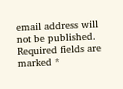email address will not be published. Required fields are marked *